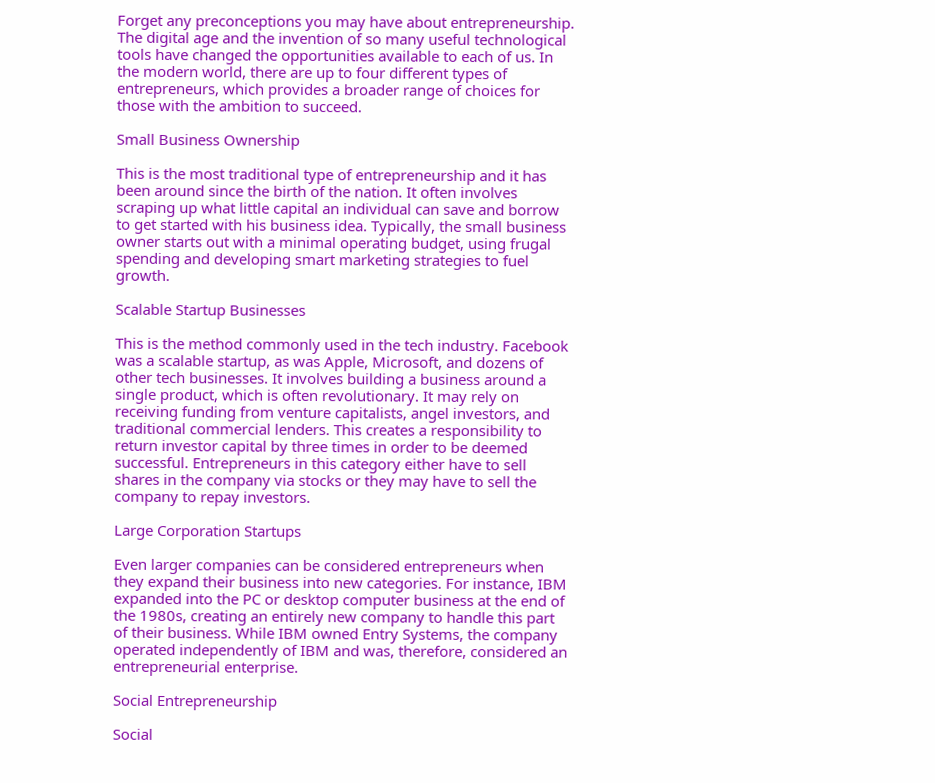Forget any preconceptions you may have about entrepreneurship. The digital age and the invention of so many useful technological tools have changed the opportunities available to each of us. In the modern world, there are up to four different types of entrepreneurs, which provides a broader range of choices for those with the ambition to succeed.

Small Business Ownership

This is the most traditional type of entrepreneurship and it has been around since the birth of the nation. It often involves scraping up what little capital an individual can save and borrow to get started with his business idea. Typically, the small business owner starts out with a minimal operating budget, using frugal spending and developing smart marketing strategies to fuel growth.

Scalable Startup Businesses

This is the method commonly used in the tech industry. Facebook was a scalable startup, as was Apple, Microsoft, and dozens of other tech businesses. It involves building a business around a single product, which is often revolutionary. It may rely on receiving funding from venture capitalists, angel investors, and traditional commercial lenders. This creates a responsibility to return investor capital by three times in order to be deemed successful. Entrepreneurs in this category either have to sell shares in the company via stocks or they may have to sell the company to repay investors.

Large Corporation Startups

Even larger companies can be considered entrepreneurs when they expand their business into new categories. For instance, IBM expanded into the PC or desktop computer business at the end of the 1980s, creating an entirely new company to handle this part of their business. While IBM owned Entry Systems, the company operated independently of IBM and was, therefore, considered an entrepreneurial enterprise.

Social Entrepreneurship

Social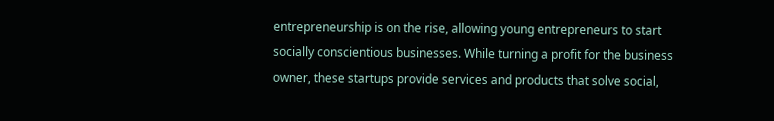entrepreneurship is on the rise, allowing young entrepreneurs to start socially conscientious businesses. While turning a profit for the business owner, these startups provide services and products that solve social,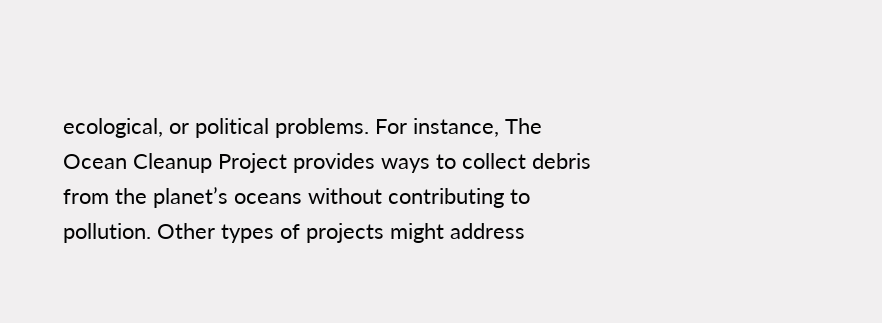ecological, or political problems. For instance, The Ocean Cleanup Project provides ways to collect debris from the planet’s oceans without contributing to pollution. Other types of projects might address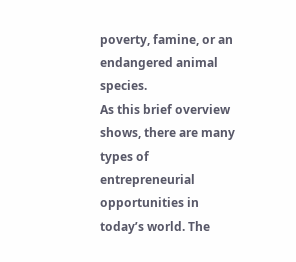poverty, famine, or an endangered animal species.
As this brief overview shows, there are many types of entrepreneurial opportunities in today’s world. The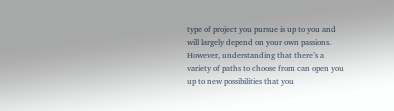type of project you pursue is up to you and will largely depend on your own passions. However, understanding that there’s a variety of paths to choose from can open you up to new possibilities that you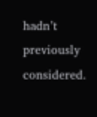hadn’t previously considered.